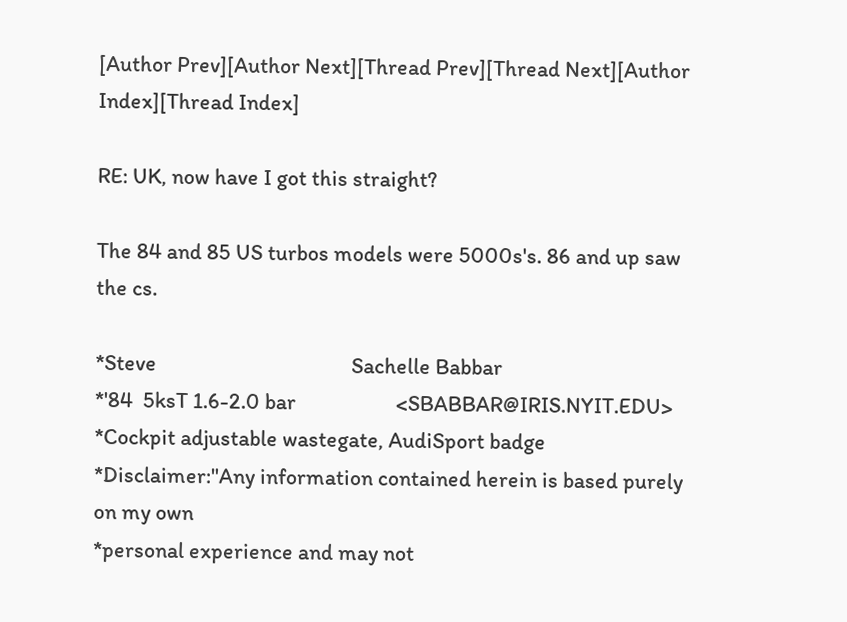[Author Prev][Author Next][Thread Prev][Thread Next][Author Index][Thread Index]

RE: UK, now have I got this straight?

The 84 and 85 US turbos models were 5000s's. 86 and up saw the cs.

*Steve                                       Sachelle Babbar
*'84  5ksT 1.6-2.0 bar                    <SBABBAR@IRIS.NYIT.EDU>
*Cockpit adjustable wastegate, AudiSport badge
*Disclaimer:"Any information contained herein is based purely on my own
*personal experience and may not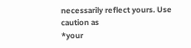necessarily reflect yours. Use caution as
*your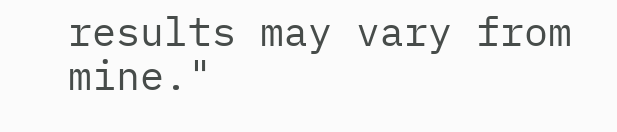results may vary from mine."